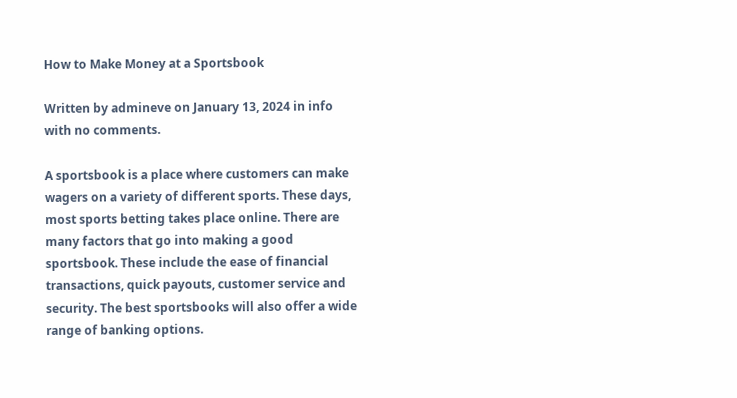How to Make Money at a Sportsbook

Written by admineve on January 13, 2024 in info with no comments.

A sportsbook is a place where customers can make wagers on a variety of different sports. These days, most sports betting takes place online. There are many factors that go into making a good sportsbook. These include the ease of financial transactions, quick payouts, customer service and security. The best sportsbooks will also offer a wide range of banking options.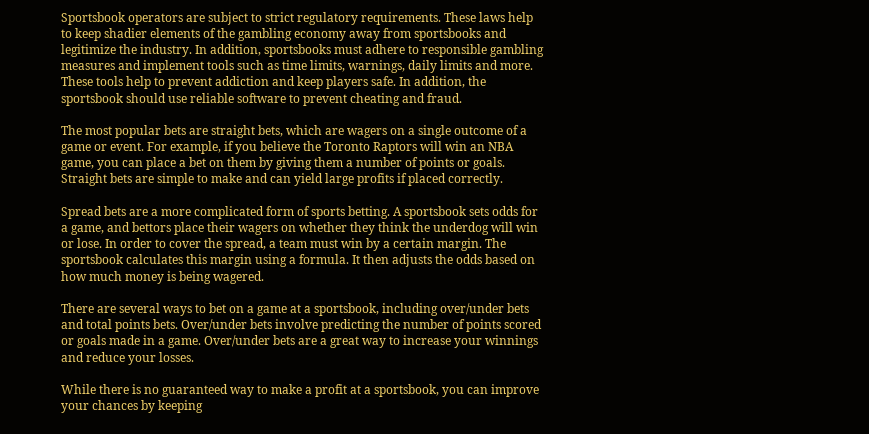Sportsbook operators are subject to strict regulatory requirements. These laws help to keep shadier elements of the gambling economy away from sportsbooks and legitimize the industry. In addition, sportsbooks must adhere to responsible gambling measures and implement tools such as time limits, warnings, daily limits and more. These tools help to prevent addiction and keep players safe. In addition, the sportsbook should use reliable software to prevent cheating and fraud.

The most popular bets are straight bets, which are wagers on a single outcome of a game or event. For example, if you believe the Toronto Raptors will win an NBA game, you can place a bet on them by giving them a number of points or goals. Straight bets are simple to make and can yield large profits if placed correctly.

Spread bets are a more complicated form of sports betting. A sportsbook sets odds for a game, and bettors place their wagers on whether they think the underdog will win or lose. In order to cover the spread, a team must win by a certain margin. The sportsbook calculates this margin using a formula. It then adjusts the odds based on how much money is being wagered.

There are several ways to bet on a game at a sportsbook, including over/under bets and total points bets. Over/under bets involve predicting the number of points scored or goals made in a game. Over/under bets are a great way to increase your winnings and reduce your losses.

While there is no guaranteed way to make a profit at a sportsbook, you can improve your chances by keeping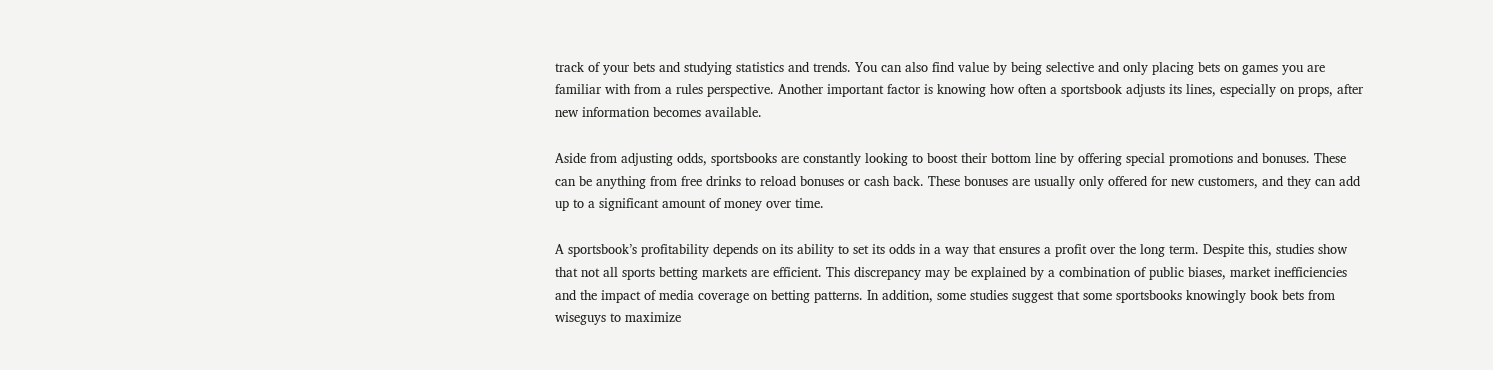track of your bets and studying statistics and trends. You can also find value by being selective and only placing bets on games you are familiar with from a rules perspective. Another important factor is knowing how often a sportsbook adjusts its lines, especially on props, after new information becomes available.

Aside from adjusting odds, sportsbooks are constantly looking to boost their bottom line by offering special promotions and bonuses. These can be anything from free drinks to reload bonuses or cash back. These bonuses are usually only offered for new customers, and they can add up to a significant amount of money over time.

A sportsbook’s profitability depends on its ability to set its odds in a way that ensures a profit over the long term. Despite this, studies show that not all sports betting markets are efficient. This discrepancy may be explained by a combination of public biases, market inefficiencies and the impact of media coverage on betting patterns. In addition, some studies suggest that some sportsbooks knowingly book bets from wiseguys to maximize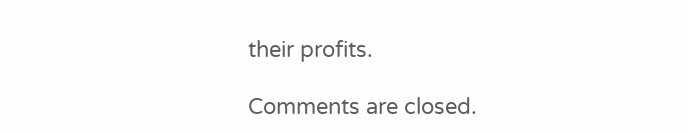their profits.

Comments are closed.